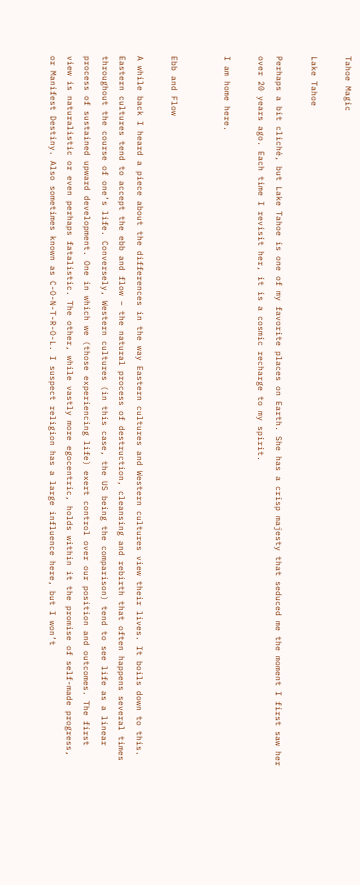Tahoe Magic

Lake Tahoe

Perhaps a bit cliché, but Lake Tahoe is one of my favorite places on Earth. She has a crisp majesty that seduced me the moment I first saw her over 20 years ago. Each time I revisit her, it is a cosmic recharge to my spirit.

I am home here.


Ebb and Flow

A while back I heard a piece about the differences in the way Eastern cultures and Western cultures view their lives. It boils down to this. Eastern cultures tend to accept the ebb and flow – the natural process of destruction, cleansing and rebirth that often happens several times throughout the course of one’s life. Conversely, Western cultures (in this case, the US being the comparison) tend to see life as a linear process of sustained upward development. One in which we (those experiencing life) exert control over our position and outcomes. The first view is naturalistic or even perhaps fatalistic. The other, while vastly more egocentric, holds within it the promise of self-made progress, or Manifest Destiny. Also sometimes known as C-O-N-T-R-O-L. I suspect religion has a large influence here, but I won’t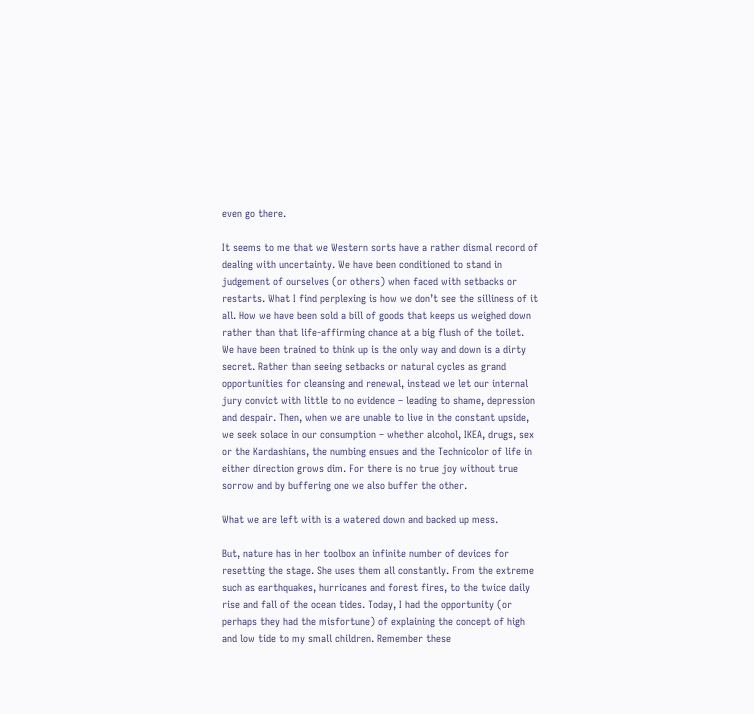even go there.

It seems to me that we Western sorts have a rather dismal record of dealing with uncertainty. We have been conditioned to stand in judgement of ourselves (or others) when faced with setbacks or restarts. What I find perplexing is how we don’t see the silliness of it all. How we have been sold a bill of goods that keeps us weighed down rather than that life-affirming chance at a big flush of the toilet.  We have been trained to think up is the only way and down is a dirty secret. Rather than seeing setbacks or natural cycles as grand opportunities for cleansing and renewal, instead we let our internal jury convict with little to no evidence – leading to shame, depression and despair. Then, when we are unable to live in the constant upside, we seek solace in our consumption – whether alcohol, IKEA, drugs, sex or the Kardashians, the numbing ensues and the Technicolor of life in either direction grows dim. For there is no true joy without true sorrow and by buffering one we also buffer the other.

What we are left with is a watered down and backed up mess.

But, nature has in her toolbox an infinite number of devices for resetting the stage. She uses them all constantly. From the extreme such as earthquakes, hurricanes and forest fires, to the twice daily rise and fall of the ocean tides. Today, I had the opportunity (or perhaps they had the misfortune) of explaining the concept of high and low tide to my small children. Remember these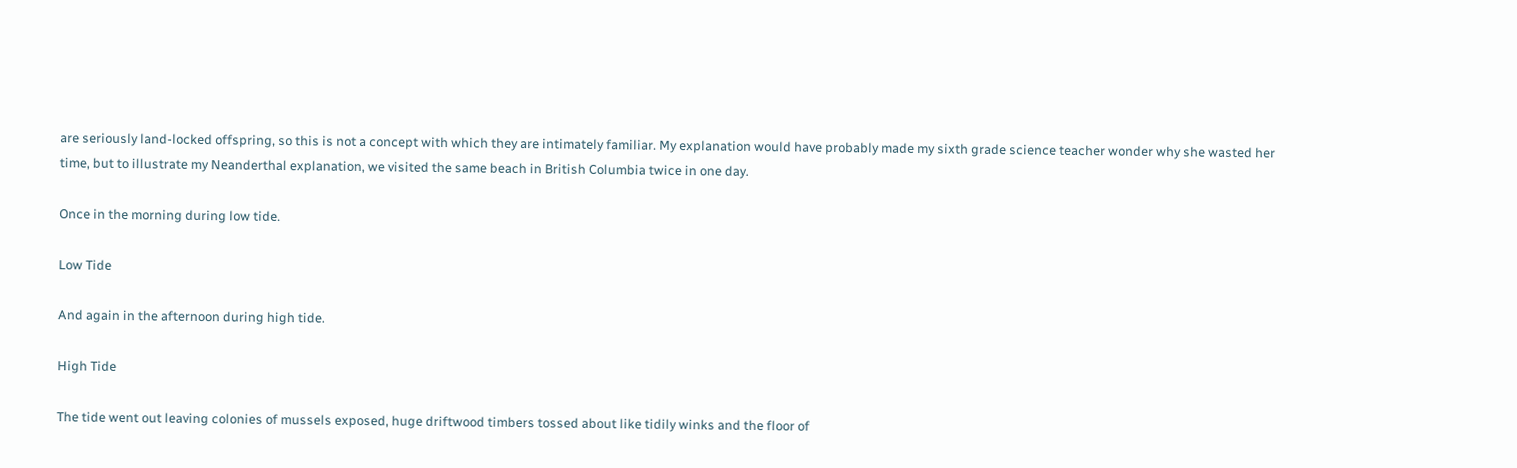are seriously land-locked offspring, so this is not a concept with which they are intimately familiar. My explanation would have probably made my sixth grade science teacher wonder why she wasted her time, but to illustrate my Neanderthal explanation, we visited the same beach in British Columbia twice in one day.

Once in the morning during low tide.

Low Tide

And again in the afternoon during high tide.

High Tide

The tide went out leaving colonies of mussels exposed, huge driftwood timbers tossed about like tidily winks and the floor of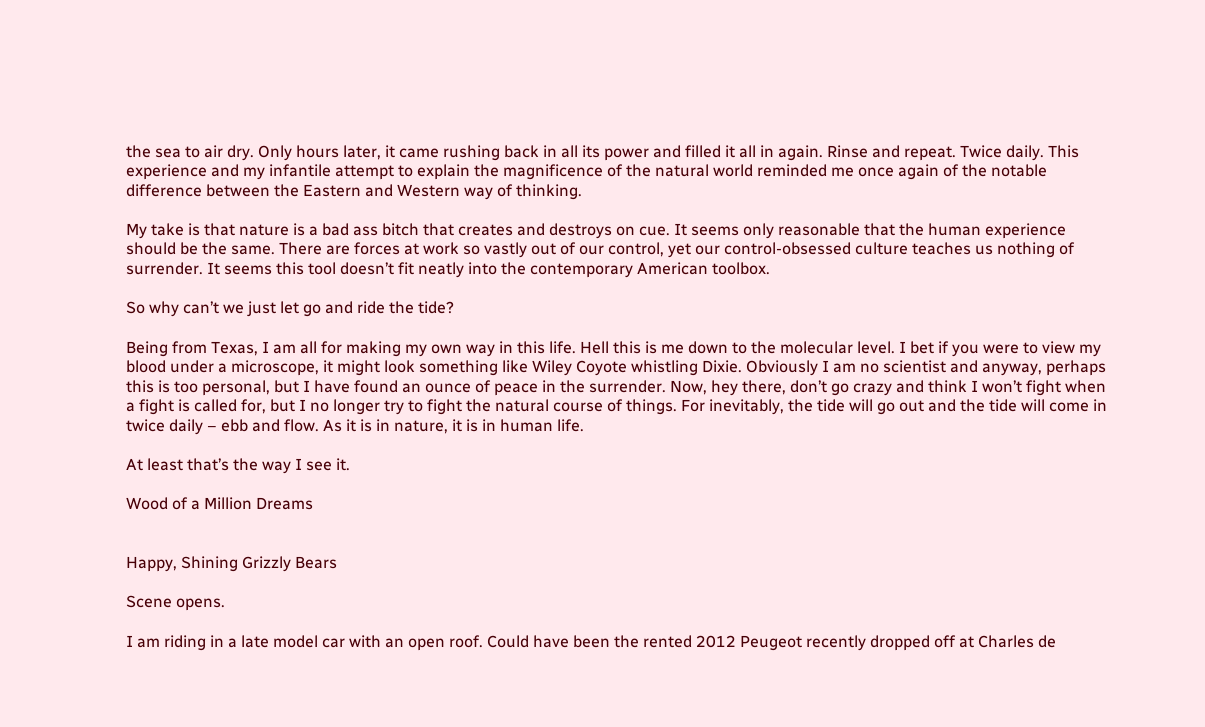the sea to air dry. Only hours later, it came rushing back in all its power and filled it all in again. Rinse and repeat. Twice daily. This experience and my infantile attempt to explain the magnificence of the natural world reminded me once again of the notable difference between the Eastern and Western way of thinking.

My take is that nature is a bad ass bitch that creates and destroys on cue. It seems only reasonable that the human experience should be the same. There are forces at work so vastly out of our control, yet our control-obsessed culture teaches us nothing of surrender. It seems this tool doesn’t fit neatly into the contemporary American toolbox.

So why can’t we just let go and ride the tide?

Being from Texas, I am all for making my own way in this life. Hell this is me down to the molecular level. I bet if you were to view my blood under a microscope, it might look something like Wiley Coyote whistling Dixie. Obviously I am no scientist and anyway, perhaps this is too personal, but I have found an ounce of peace in the surrender. Now, hey there, don’t go crazy and think I won’t fight when a fight is called for, but I no longer try to fight the natural course of things. For inevitably, the tide will go out and the tide will come in twice daily – ebb and flow. As it is in nature, it is in human life.

At least that’s the way I see it.

Wood of a Million Dreams


Happy, Shining Grizzly Bears

Scene opens.

I am riding in a late model car with an open roof. Could have been the rented 2012 Peugeot recently dropped off at Charles de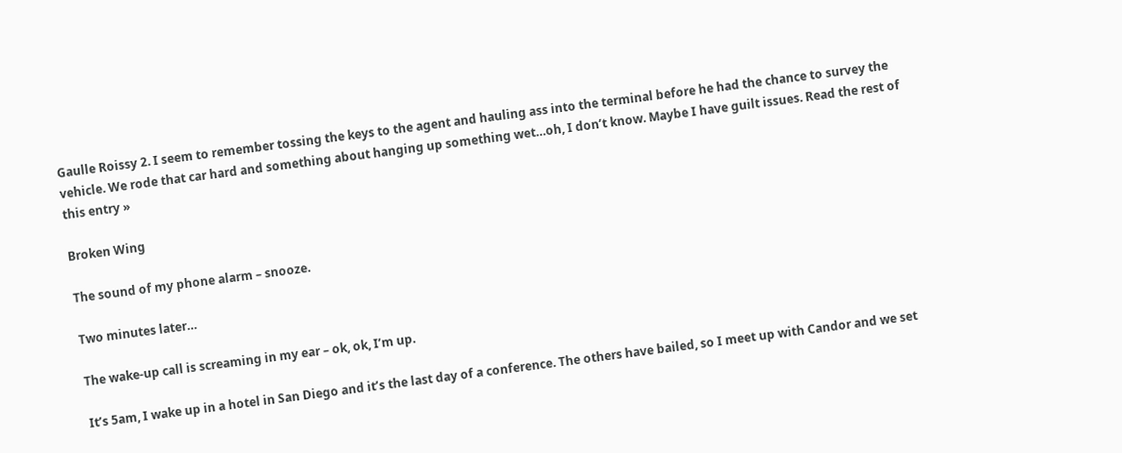Gaulle Roissy 2. I seem to remember tossing the keys to the agent and hauling ass into the terminal before he had the chance to survey the vehicle. We rode that car hard and something about hanging up something wet…oh, I don’t know. Maybe I have guilt issues. Read the rest of this entry »

Broken Wing

The sound of my phone alarm – snooze.

Two minutes later…

The wake-up call is screaming in my ear – ok, ok, I’m up.

It’s 5am, I wake up in a hotel in San Diego and it’s the last day of a conference. The others have bailed, so I meet up with Candor and we set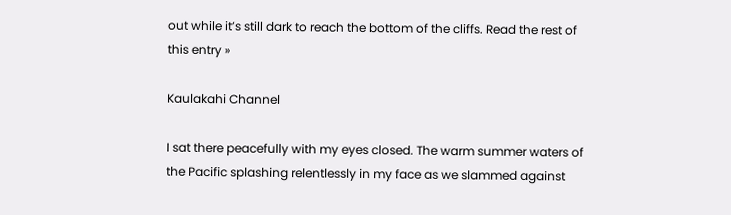out while it’s still dark to reach the bottom of the cliffs. Read the rest of this entry »

Kaulakahi Channel

I sat there peacefully with my eyes closed. The warm summer waters of the Pacific splashing relentlessly in my face as we slammed against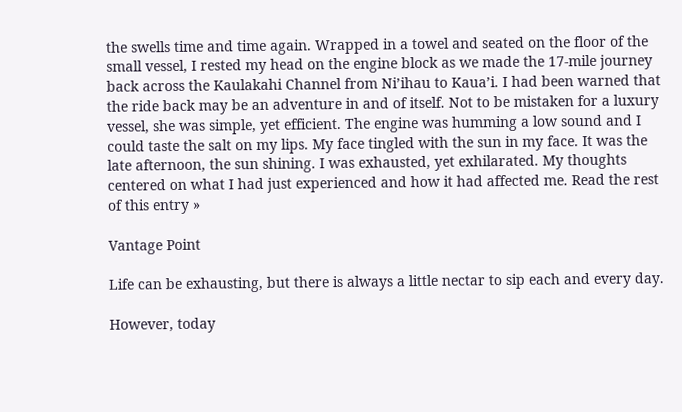the swells time and time again. Wrapped in a towel and seated on the floor of the small vessel, I rested my head on the engine block as we made the 17-mile journey back across the Kaulakahi Channel from Ni’ihau to Kaua’i. I had been warned that the ride back may be an adventure in and of itself. Not to be mistaken for a luxury vessel, she was simple, yet efficient. The engine was humming a low sound and I could taste the salt on my lips. My face tingled with the sun in my face. It was the late afternoon, the sun shining. I was exhausted, yet exhilarated. My thoughts centered on what I had just experienced and how it had affected me. Read the rest of this entry »

Vantage Point

Life can be exhausting, but there is always a little nectar to sip each and every day.

However, today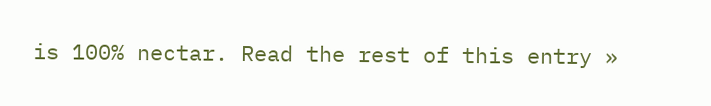is 100% nectar. Read the rest of this entry »